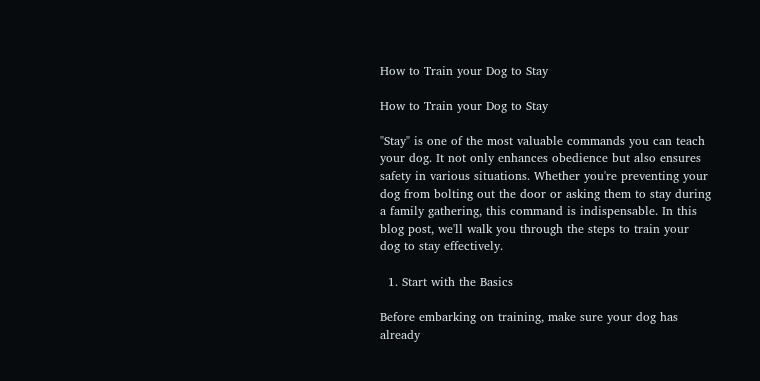How to Train your Dog to Stay

How to Train your Dog to Stay

"Stay" is one of the most valuable commands you can teach your dog. It not only enhances obedience but also ensures safety in various situations. Whether you're preventing your dog from bolting out the door or asking them to stay during a family gathering, this command is indispensable. In this blog post, we'll walk you through the steps to train your dog to stay effectively.

  1. Start with the Basics

Before embarking on training, make sure your dog has already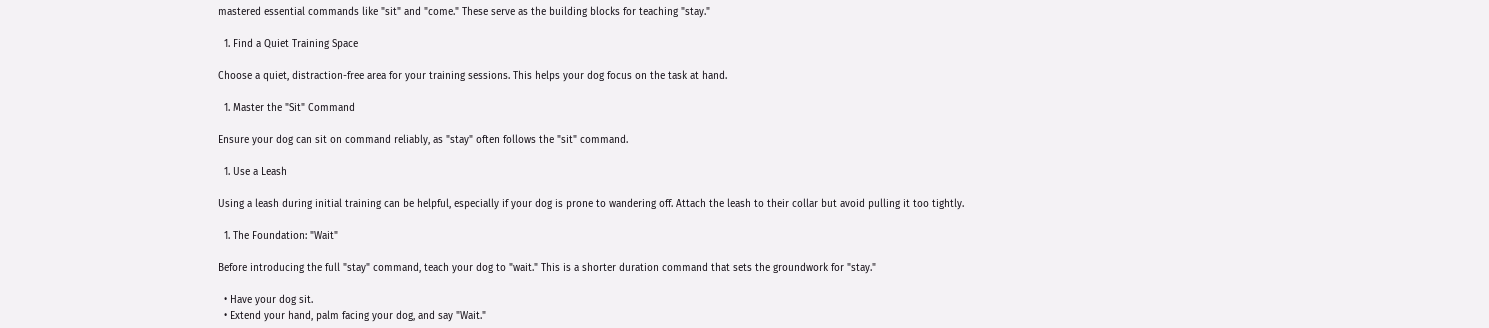mastered essential commands like "sit" and "come." These serve as the building blocks for teaching "stay."

  1. Find a Quiet Training Space

Choose a quiet, distraction-free area for your training sessions. This helps your dog focus on the task at hand.

  1. Master the "Sit" Command

Ensure your dog can sit on command reliably, as "stay" often follows the "sit" command.

  1. Use a Leash

Using a leash during initial training can be helpful, especially if your dog is prone to wandering off. Attach the leash to their collar but avoid pulling it too tightly.

  1. The Foundation: "Wait"

Before introducing the full "stay" command, teach your dog to "wait." This is a shorter duration command that sets the groundwork for "stay."

  • Have your dog sit.
  • Extend your hand, palm facing your dog, and say "Wait."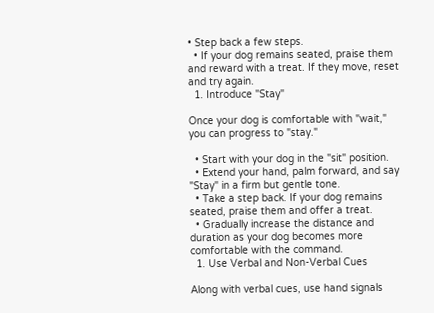• Step back a few steps.
  • If your dog remains seated, praise them and reward with a treat. If they move, reset and try again.
  1. Introduce "Stay"

Once your dog is comfortable with "wait," you can progress to "stay."

  • Start with your dog in the "sit" position.
  • Extend your hand, palm forward, and say "Stay" in a firm but gentle tone.
  • Take a step back. If your dog remains seated, praise them and offer a treat.
  • Gradually increase the distance and duration as your dog becomes more comfortable with the command.
  1. Use Verbal and Non-Verbal Cues

Along with verbal cues, use hand signals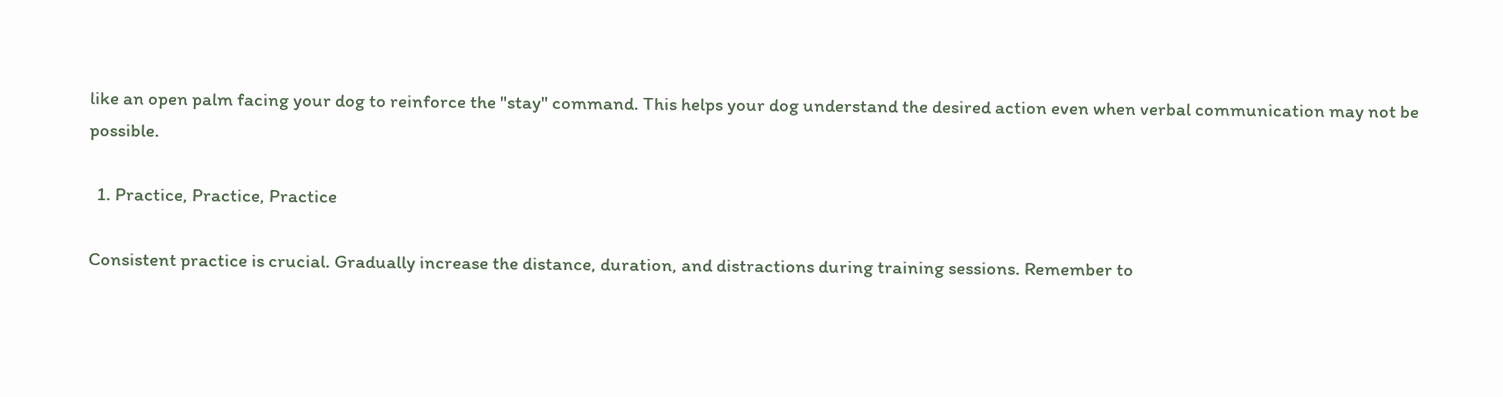like an open palm facing your dog to reinforce the "stay" command. This helps your dog understand the desired action even when verbal communication may not be possible.

  1. Practice, Practice, Practice

Consistent practice is crucial. Gradually increase the distance, duration, and distractions during training sessions. Remember to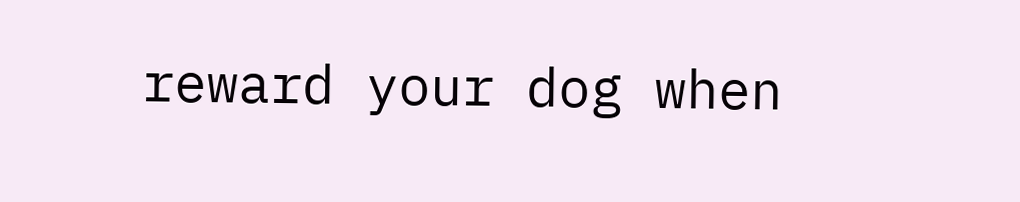reward your dog when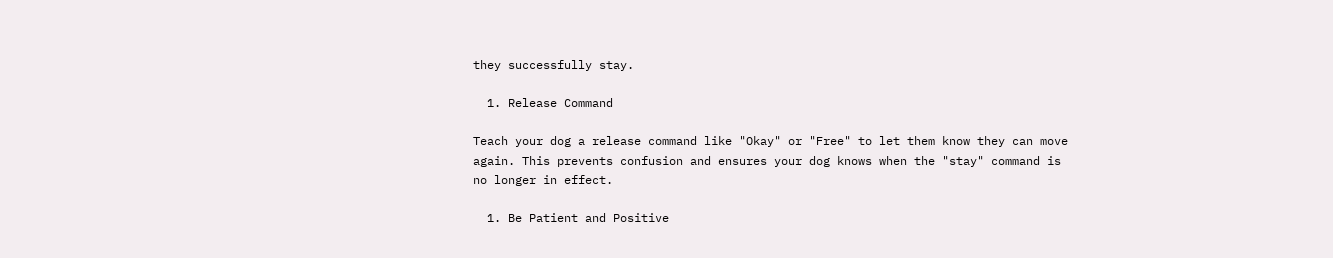they successfully stay.

  1. Release Command

Teach your dog a release command like "Okay" or "Free" to let them know they can move again. This prevents confusion and ensures your dog knows when the "stay" command is no longer in effect.

  1. Be Patient and Positive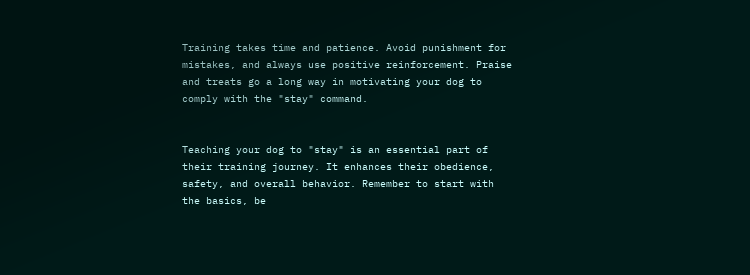Training takes time and patience. Avoid punishment for mistakes, and always use positive reinforcement. Praise and treats go a long way in motivating your dog to comply with the "stay" command.


Teaching your dog to "stay" is an essential part of their training journey. It enhances their obedience, safety, and overall behavior. Remember to start with the basics, be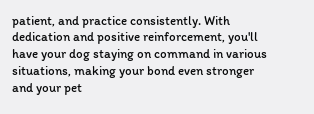patient, and practice consistently. With dedication and positive reinforcement, you'll have your dog staying on command in various situations, making your bond even stronger and your pet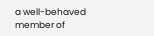a well-behaved member of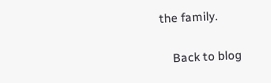the family.

    Back to blog